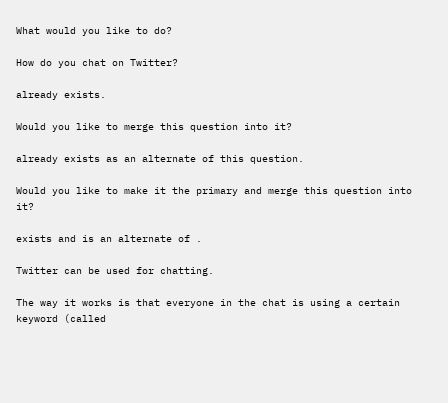What would you like to do?

How do you chat on Twitter?

already exists.

Would you like to merge this question into it?

already exists as an alternate of this question.

Would you like to make it the primary and merge this question into it?

exists and is an alternate of .

Twitter can be used for chatting.

The way it works is that everyone in the chat is using a certain keyword (called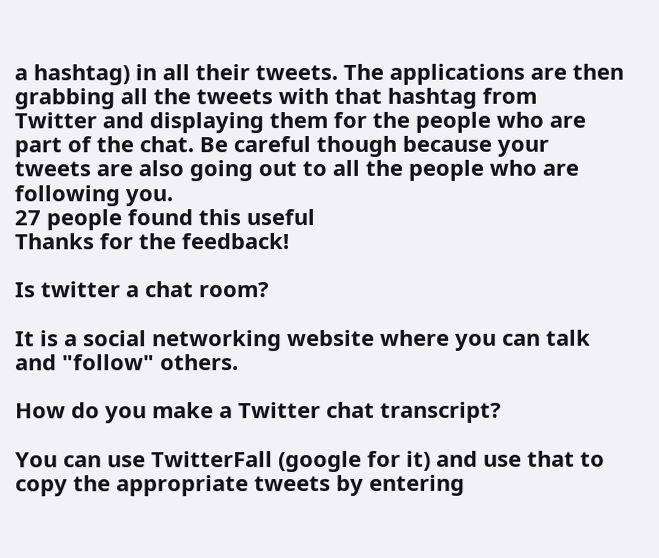a hashtag) in all their tweets. The applications are then grabbing all the tweets with that hashtag from Twitter and displaying them for the people who are part of the chat. Be careful though because your tweets are also going out to all the people who are following you.
27 people found this useful
Thanks for the feedback!

Is twitter a chat room?

It is a social networking website where you can talk and "follow" others.

How do you make a Twitter chat transcript?

You can use TwitterFall (google for it) and use that to copy the appropriate tweets by entering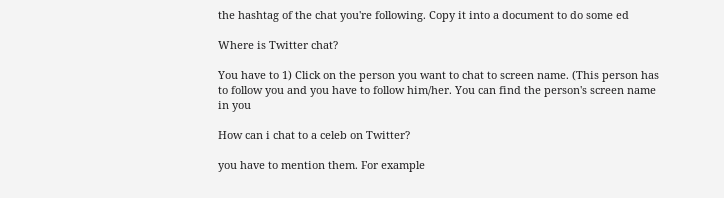the hashtag of the chat you're following. Copy it into a document to do some ed

Where is Twitter chat?

You have to 1) Click on the person you want to chat to screen name. (This person has to follow you and you have to follow him/her. You can find the person's screen name in you

How can i chat to a celeb on Twitter?

you have to mention them. For example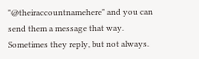"@theiraccountnamehere" and you can send them a message that way. Sometimes they reply, but not always.